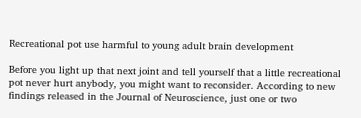Recreational pot use harmful to young adult brain development

Before you light up that next joint and tell yourself that a little recreational pot never hurt anybody, you might want to reconsider. According to new findings released in the Journal of Neuroscience, just one or two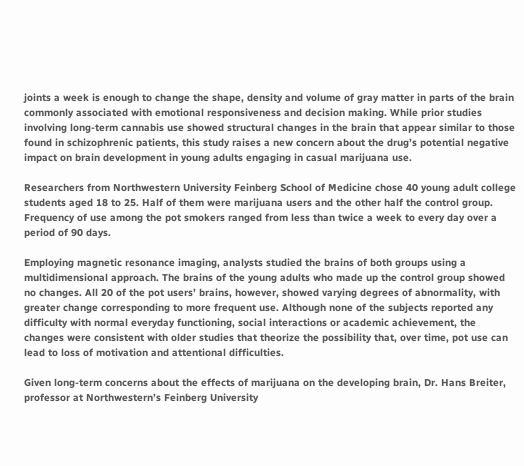joints a week is enough to change the shape, density and volume of gray matter in parts of the brain commonly associated with emotional responsiveness and decision making. While prior studies involving long-term cannabis use showed structural changes in the brain that appear similar to those found in schizophrenic patients, this study raises a new concern about the drug’s potential negative impact on brain development in young adults engaging in casual marijuana use.

Researchers from Northwestern University Feinberg School of Medicine chose 40 young adult college students aged 18 to 25. Half of them were marijuana users and the other half the control group. Frequency of use among the pot smokers ranged from less than twice a week to every day over a period of 90 days.

Employing magnetic resonance imaging, analysts studied the brains of both groups using a multidimensional approach. The brains of the young adults who made up the control group showed no changes. All 20 of the pot users’ brains, however, showed varying degrees of abnormality, with greater change corresponding to more frequent use. Although none of the subjects reported any difficulty with normal everyday functioning, social interactions or academic achievement, the changes were consistent with older studies that theorize the possibility that, over time, pot use can lead to loss of motivation and attentional difficulties.

Given long-term concerns about the effects of marijuana on the developing brain, Dr. Hans Breiter, professor at Northwestern’s Feinberg University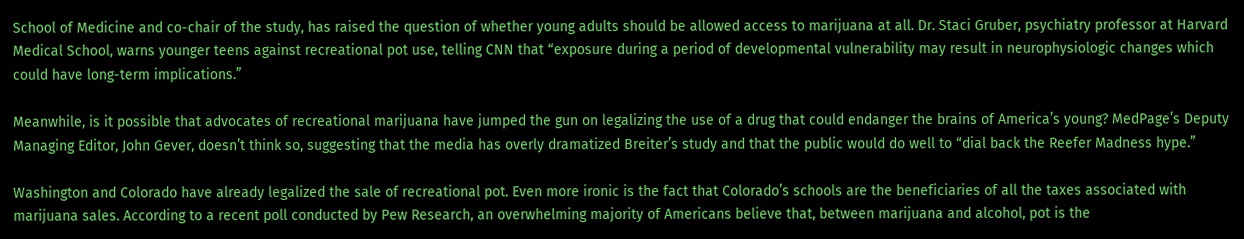School of Medicine and co-chair of the study, has raised the question of whether young adults should be allowed access to marijuana at all. Dr. Staci Gruber, psychiatry professor at Harvard Medical School, warns younger teens against recreational pot use, telling CNN that “exposure during a period of developmental vulnerability may result in neurophysiologic changes which could have long-term implications.”

Meanwhile, is it possible that advocates of recreational marijuana have jumped the gun on legalizing the use of a drug that could endanger the brains of America’s young? MedPage’s Deputy Managing Editor, John Gever, doesn’t think so, suggesting that the media has overly dramatized Breiter’s study and that the public would do well to “dial back the Reefer Madness hype.”

Washington and Colorado have already legalized the sale of recreational pot. Even more ironic is the fact that Colorado’s schools are the beneficiaries of all the taxes associated with marijuana sales. According to a recent poll conducted by Pew Research, an overwhelming majority of Americans believe that, between marijuana and alcohol, pot is the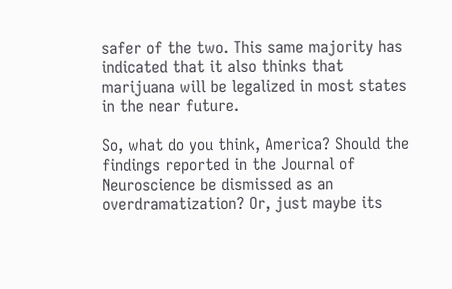safer of the two. This same majority has indicated that it also thinks that marijuana will be legalized in most states in the near future.

So, what do you think, America? Should the findings reported in the Journal of Neuroscience be dismissed as an overdramatization? Or, just maybe its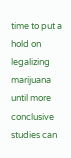time to put a hold on legalizing marijuana until more conclusive studies can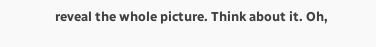reveal the whole picture. Think about it. Oh,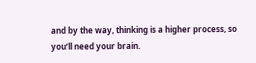and by the way, thinking is a higher process, so you’ll need your brain.